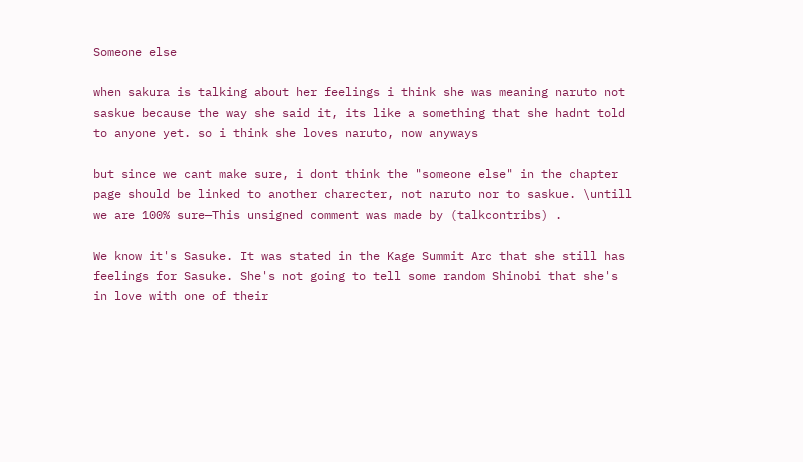Someone else

when sakura is talking about her feelings i think she was meaning naruto not saskue because the way she said it, its like a something that she hadnt told to anyone yet. so i think she loves naruto, now anyways

but since we cant make sure, i dont think the "someone else" in the chapter page should be linked to another charecter, not naruto nor to saskue. \untill we are 100% sure—This unsigned comment was made by (talkcontribs) .

We know it's Sasuke. It was stated in the Kage Summit Arc that she still has feelings for Sasuke. She's not going to tell some random Shinobi that she's in love with one of their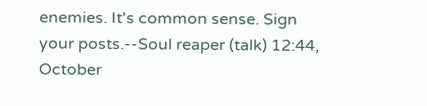enemies. It's common sense. Sign your posts.--Soul reaper (talk) 12:44, October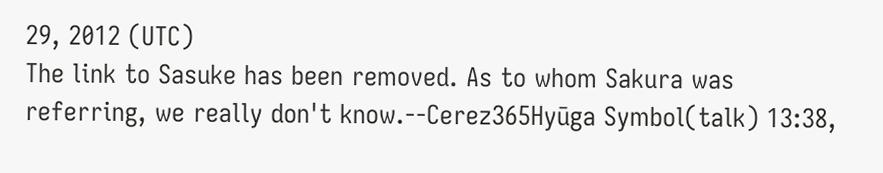29, 2012 (UTC)
The link to Sasuke has been removed. As to whom Sakura was referring, we really don't know.--Cerez365Hyūga Symbol(talk) 13:38,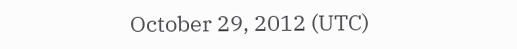October 29, 2012 (UTC)